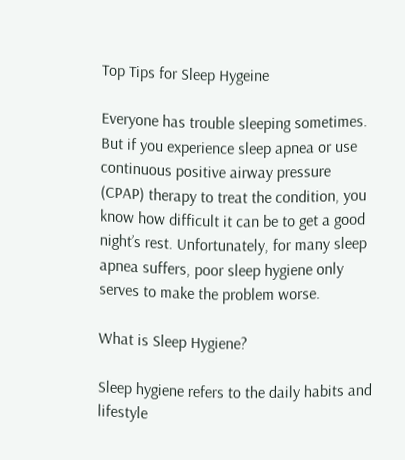Top Tips for Sleep Hygeine

Everyone has trouble sleeping sometimes. But if you experience sleep apnea or use continuous positive airway pressure (CPAP) therapy to treat the condition, you know how difficult it can be to get a good night’s rest. Unfortunately, for many sleep apnea suffers, poor sleep hygiene only serves to make the problem worse.

What is Sleep Hygiene?

Sleep hygiene refers to the daily habits and lifestyle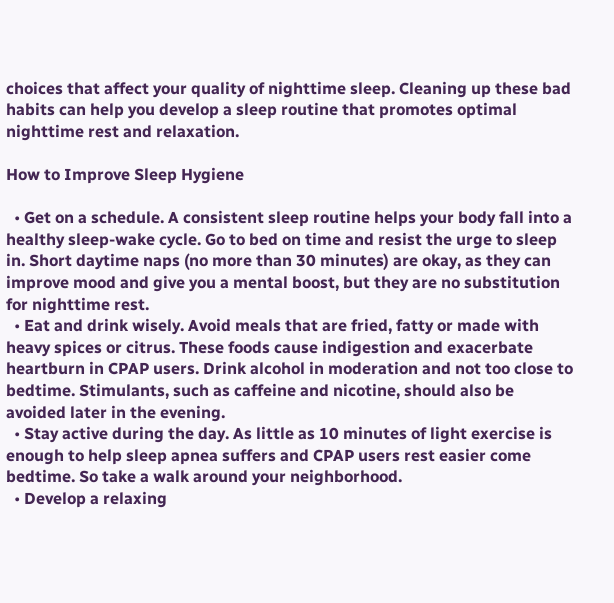choices that affect your quality of nighttime sleep. Cleaning up these bad habits can help you develop a sleep routine that promotes optimal nighttime rest and relaxation.

How to Improve Sleep Hygiene

  • Get on a schedule. A consistent sleep routine helps your body fall into a healthy sleep-wake cycle. Go to bed on time and resist the urge to sleep in. Short daytime naps (no more than 30 minutes) are okay, as they can improve mood and give you a mental boost, but they are no substitution for nighttime rest.
  • Eat and drink wisely. Avoid meals that are fried, fatty or made with heavy spices or citrus. These foods cause indigestion and exacerbate heartburn in CPAP users. Drink alcohol in moderation and not too close to bedtime. Stimulants, such as caffeine and nicotine, should also be avoided later in the evening.
  • Stay active during the day. As little as 10 minutes of light exercise is enough to help sleep apnea suffers and CPAP users rest easier come bedtime. So take a walk around your neighborhood.
  • Develop a relaxing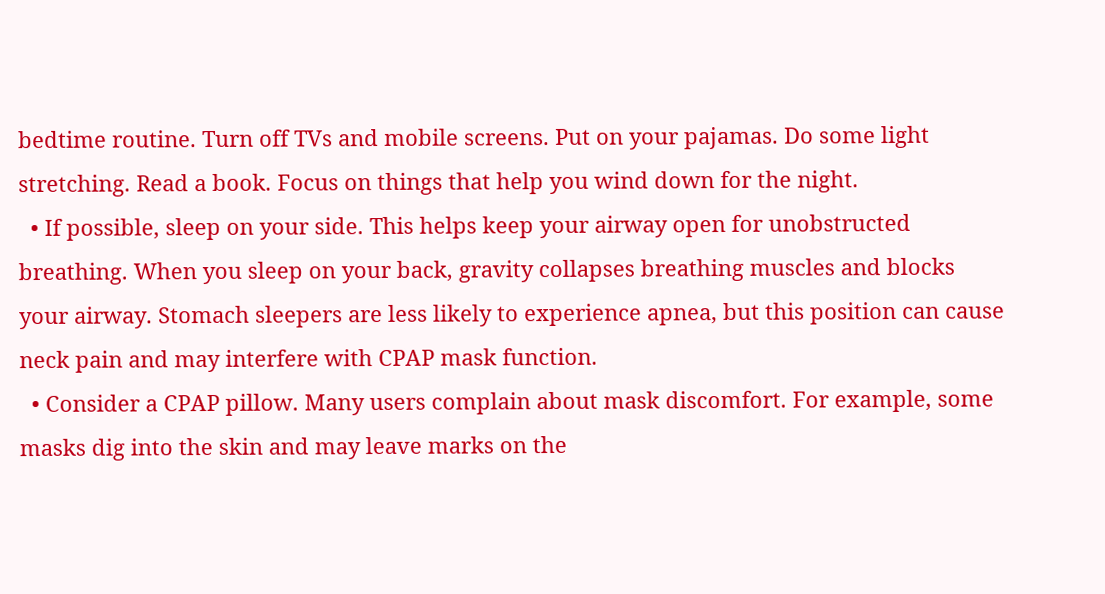bedtime routine. Turn off TVs and mobile screens. Put on your pajamas. Do some light stretching. Read a book. Focus on things that help you wind down for the night.
  • If possible, sleep on your side. This helps keep your airway open for unobstructed breathing. When you sleep on your back, gravity collapses breathing muscles and blocks your airway. Stomach sleepers are less likely to experience apnea, but this position can cause neck pain and may interfere with CPAP mask function.
  • Consider a CPAP pillow. Many users complain about mask discomfort. For example, some masks dig into the skin and may leave marks on the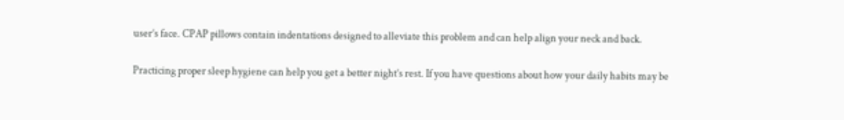user’s face. CPAP pillows contain indentations designed to alleviate this problem and can help align your neck and back.

Practicing proper sleep hygiene can help you get a better night’s rest. If you have questions about how your daily habits may be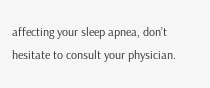affecting your sleep apnea, don’t hesitate to consult your physician.